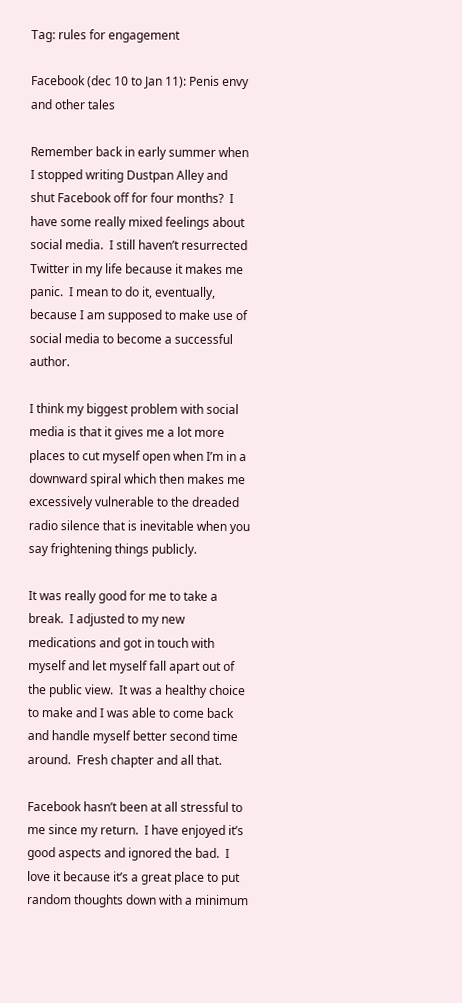Tag: rules for engagement

Facebook (dec 10 to Jan 11): Penis envy and other tales

Remember back in early summer when I stopped writing Dustpan Alley and shut Facebook off for four months?  I have some really mixed feelings about social media.  I still haven’t resurrected Twitter in my life because it makes me panic.  I mean to do it, eventually, because I am supposed to make use of social media to become a successful author.

I think my biggest problem with social media is that it gives me a lot more places to cut myself open when I’m in a downward spiral which then makes me excessively vulnerable to the dreaded radio silence that is inevitable when you say frightening things publicly.

It was really good for me to take a break.  I adjusted to my new medications and got in touch with myself and let myself fall apart out of the public view.  It was a healthy choice to make and I was able to come back and handle myself better second time around.  Fresh chapter and all that.

Facebook hasn’t been at all stressful to me since my return.  I have enjoyed it’s good aspects and ignored the bad.  I love it because it’s a great place to put random thoughts down with a minimum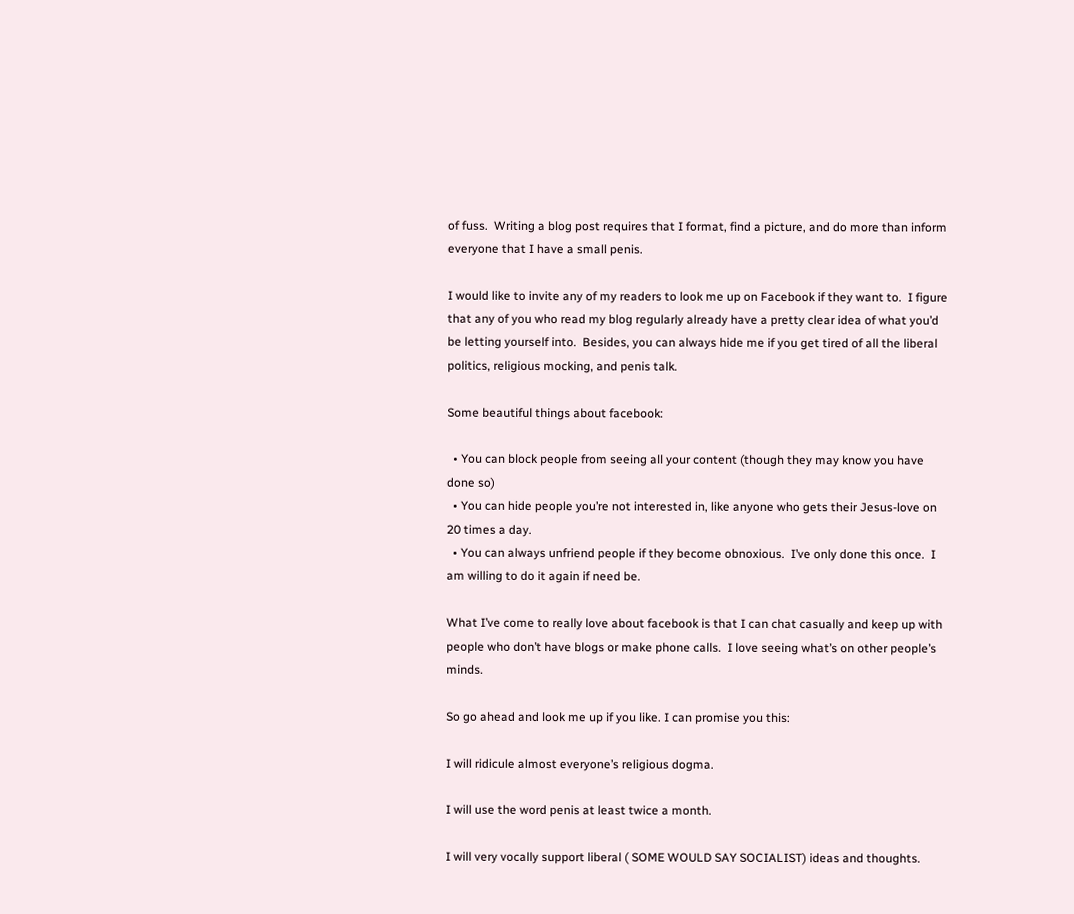of fuss.  Writing a blog post requires that I format, find a picture, and do more than inform everyone that I have a small penis.

I would like to invite any of my readers to look me up on Facebook if they want to.  I figure that any of you who read my blog regularly already have a pretty clear idea of what you’d be letting yourself into.  Besides, you can always hide me if you get tired of all the liberal politics, religious mocking, and penis talk.

Some beautiful things about facebook:

  • You can block people from seeing all your content (though they may know you have done so)
  • You can hide people you’re not interested in, like anyone who gets their Jesus-love on 20 times a day.
  • You can always unfriend people if they become obnoxious.  I’ve only done this once.  I am willing to do it again if need be.

What I’ve come to really love about facebook is that I can chat casually and keep up with people who don’t have blogs or make phone calls.  I love seeing what’s on other people’s minds.

So go ahead and look me up if you like. I can promise you this:

I will ridicule almost everyone’s religious dogma.

I will use the word penis at least twice a month.

I will very vocally support liberal ( SOME WOULD SAY SOCIALIST) ideas and thoughts.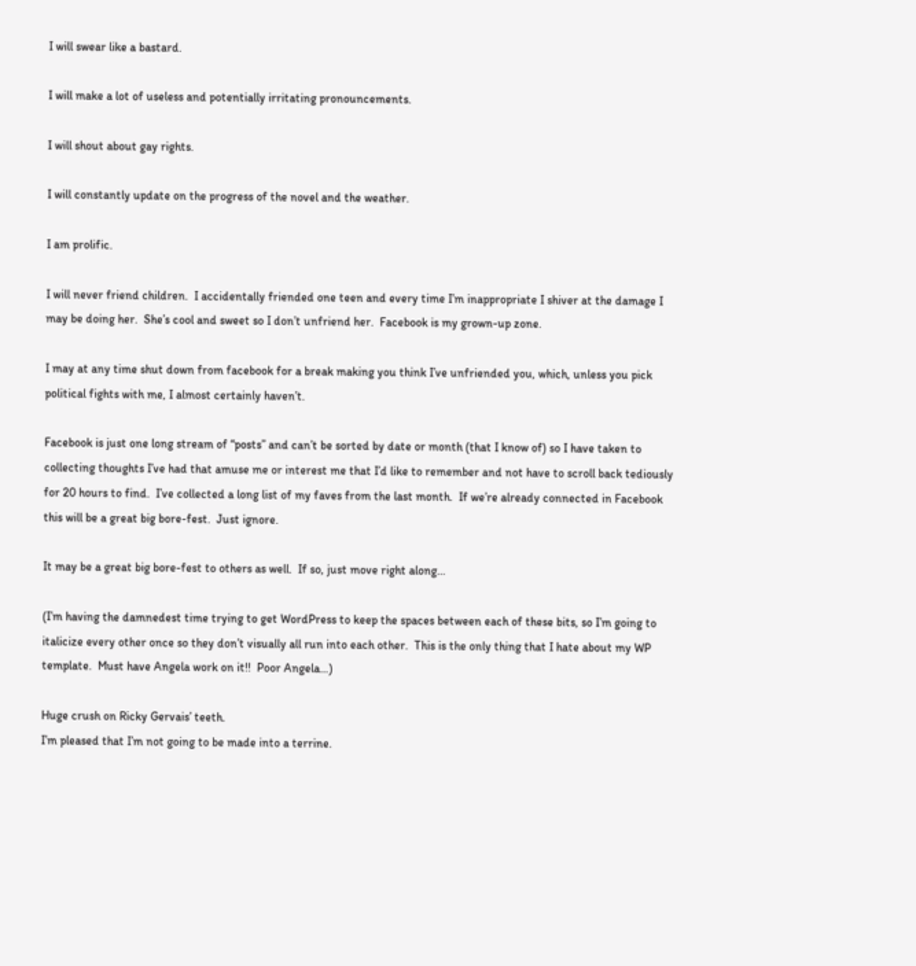I will swear like a bastard.

I will make a lot of useless and potentially irritating pronouncements.

I will shout about gay rights.

I will constantly update on the progress of the novel and the weather.

I am prolific.

I will never friend children.  I accidentally friended one teen and every time I’m inappropriate I shiver at the damage I may be doing her.  She’s cool and sweet so I don’t unfriend her.  Facebook is my grown-up zone.

I may at any time shut down from facebook for a break making you think I’ve unfriended you, which, unless you pick political fights with me, I almost certainly haven’t.

Facebook is just one long stream of “posts” and can’t be sorted by date or month (that I know of) so I have taken to collecting thoughts I’ve had that amuse me or interest me that I’d like to remember and not have to scroll back tediously for 20 hours to find.  I’ve collected a long list of my faves from the last month.  If we’re already connected in Facebook this will be a great big bore-fest.  Just ignore.

It may be a great big bore-fest to others as well.  If so, just move right along…

(I’m having the damnedest time trying to get WordPress to keep the spaces between each of these bits, so I’m going to italicize every other once so they don’t visually all run into each other.  This is the only thing that I hate about my WP template.  Must have Angela work on it!!  Poor Angela…)

Huge crush on Ricky Gervais’ teeth.
I’m pleased that I’m not going to be made into a terrine.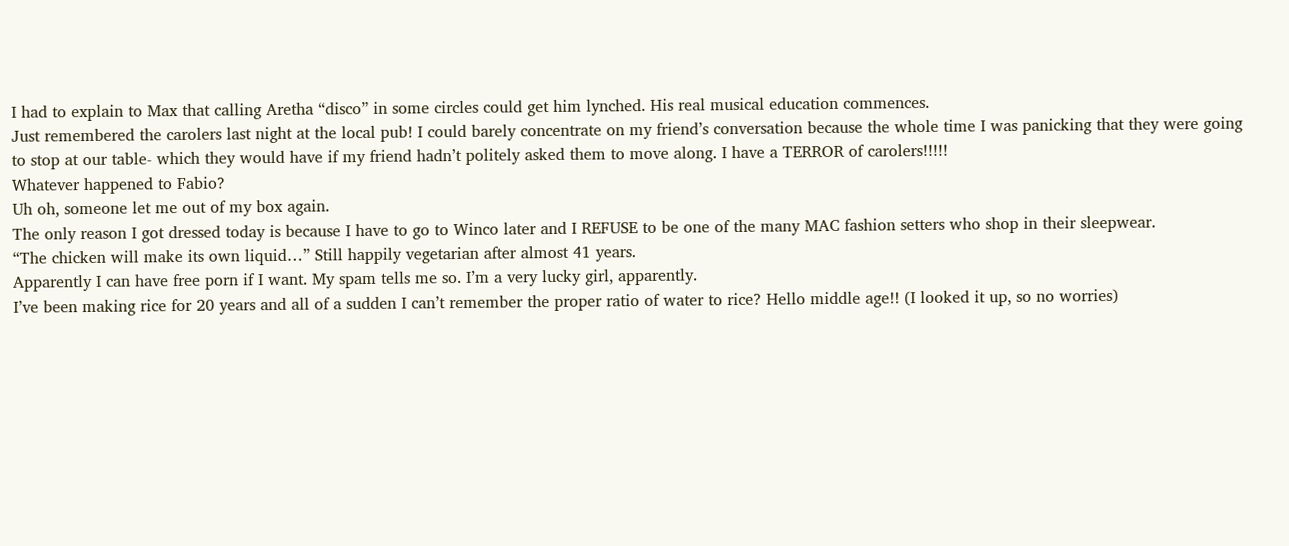I had to explain to Max that calling Aretha “disco” in some circles could get him lynched. His real musical education commences.
Just remembered the carolers last night at the local pub! I could barely concentrate on my friend’s conversation because the whole time I was panicking that they were going to stop at our table- which they would have if my friend hadn’t politely asked them to move along. I have a TERROR of carolers!!!!!
Whatever happened to Fabio?
Uh oh, someone let me out of my box again.
The only reason I got dressed today is because I have to go to Winco later and I REFUSE to be one of the many MAC fashion setters who shop in their sleepwear.
“The chicken will make its own liquid…” Still happily vegetarian after almost 41 years.
Apparently I can have free porn if I want. My spam tells me so. I’m a very lucky girl, apparently.
I’ve been making rice for 20 years and all of a sudden I can’t remember the proper ratio of water to rice? Hello middle age!! (I looked it up, so no worries)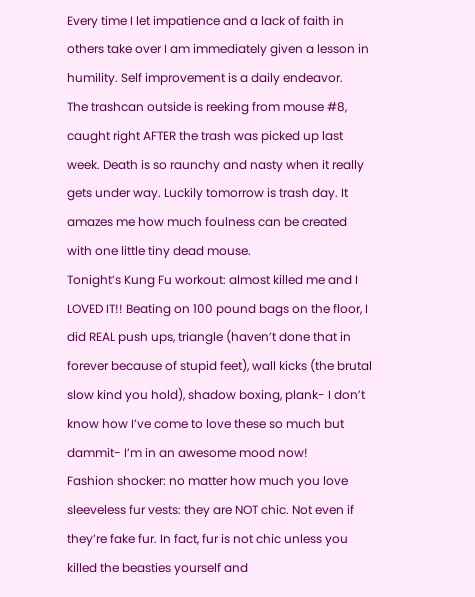Every time I let impatience and a lack of faith in others take over I am immediately given a lesson in humility. Self improvement is a daily endeavor.
The trashcan outside is reeking from mouse #8, caught right AFTER the trash was picked up last week. Death is so raunchy and nasty when it really gets under way. Luckily tomorrow is trash day. It amazes me how much foulness can be created with one little tiny dead mouse.
Tonight’s Kung Fu workout: almost killed me and I LOVED IT!! Beating on 100 pound bags on the floor, I did REAL push ups, triangle (haven’t done that in forever because of stupid feet), wall kicks (the brutal slow kind you hold), shadow boxing, plank- I don’t know how I’ve come to love these so much but dammit- I’m in an awesome mood now!
Fashion shocker: no matter how much you love sleeveless fur vests: they are NOT chic. Not even if they’re fake fur. In fact, fur is not chic unless you killed the beasties yourself and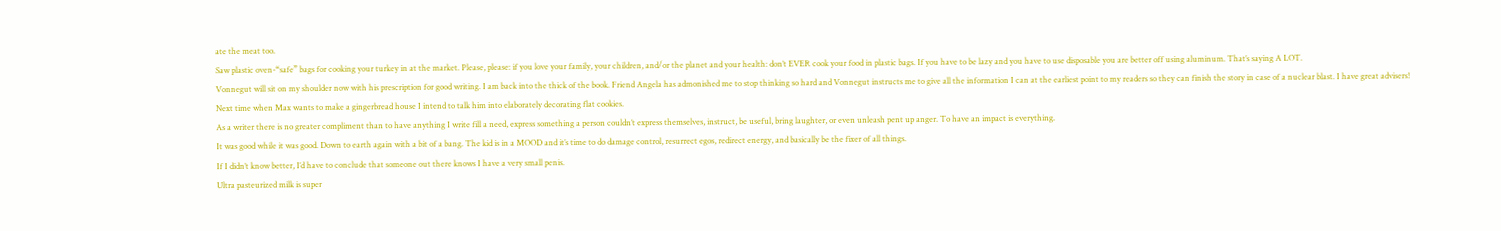ate the meat too.
Saw plastic oven-“safe” bags for cooking your turkey in at the market. Please, please: if you love your family, your children, and/or the planet and your health: don’t EVER cook your food in plastic bags. If you have to be lazy and you have to use disposable you are better off using aluminum. That’s saying A LOT.
Vonnegut will sit on my shoulder now with his prescription for good writing. I am back into the thick of the book. Friend Angela has admonished me to stop thinking so hard and Vonnegut instructs me to give all the information I can at the earliest point to my readers so they can finish the story in case of a nuclear blast. I have great advisers!
Next time when Max wants to make a gingerbread house I intend to talk him into elaborately decorating flat cookies.
As a writer there is no greater compliment than to have anything I write fill a need, express something a person couldn’t express themselves, instruct, be useful, bring laughter, or even unleash pent up anger. To have an impact is everything.
It was good while it was good. Down to earth again with a bit of a bang. The kid is in a MOOD and it’s time to do damage control, resurrect egos, redirect energy, and basically be the fixer of all things.
If I didn’t know better, I’d have to conclude that someone out there knows I have a very small penis.
Ultra pasteurized milk is super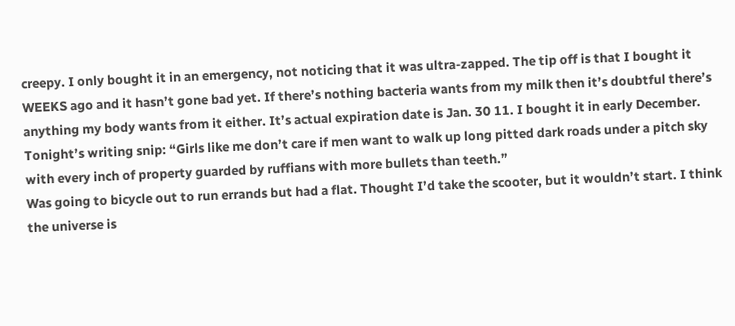creepy. I only bought it in an emergency, not noticing that it was ultra-zapped. The tip off is that I bought it WEEKS ago and it hasn’t gone bad yet. If there’s nothing bacteria wants from my milk then it’s doubtful there’s anything my body wants from it either. It’s actual expiration date is Jan. 30 11. I bought it in early December.
Tonight’s writing snip: “Girls like me don’t care if men want to walk up long pitted dark roads under a pitch sky with every inch of property guarded by ruffians with more bullets than teeth.”
Was going to bicycle out to run errands but had a flat. Thought I’d take the scooter, but it wouldn’t start. I think the universe is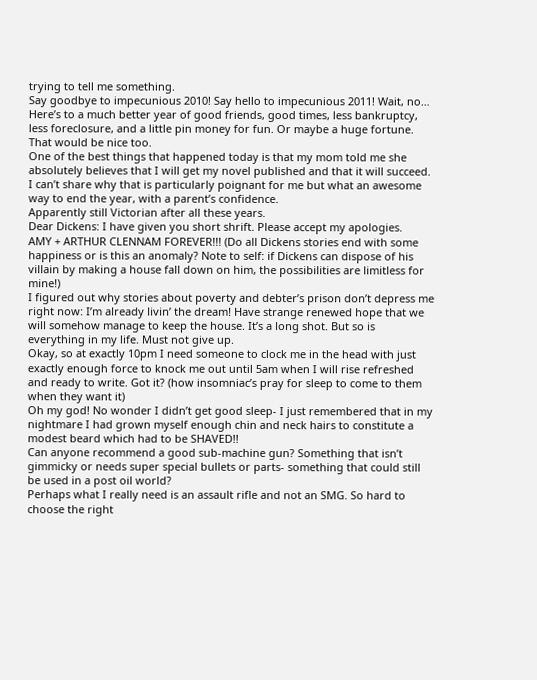trying to tell me something.
Say goodbye to impecunious 2010! Say hello to impecunious 2011! Wait, no… Here’s to a much better year of good friends, good times, less bankruptcy, less foreclosure, and a little pin money for fun. Or maybe a huge fortune. That would be nice too.
One of the best things that happened today is that my mom told me she absolutely believes that I will get my novel published and that it will succeed. I can’t share why that is particularly poignant for me but what an awesome way to end the year, with a parent’s confidence.
Apparently still Victorian after all these years.
Dear Dickens: I have given you short shrift. Please accept my apologies.
AMY + ARTHUR CLENNAM FOREVER!!! (Do all Dickens stories end with some happiness or is this an anomaly? Note to self: if Dickens can dispose of his villain by making a house fall down on him, the possibilities are limitless for mine!)
I figured out why stories about poverty and debter’s prison don’t depress me right now: I’m already livin’ the dream! Have strange renewed hope that we will somehow manage to keep the house. It’s a long shot. But so is everything in my life. Must not give up.
Okay, so at exactly 10pm I need someone to clock me in the head with just exactly enough force to knock me out until 5am when I will rise refreshed and ready to write. Got it? (how insomniac’s pray for sleep to come to them when they want it)
Oh my god! No wonder I didn’t get good sleep- I just remembered that in my nightmare I had grown myself enough chin and neck hairs to constitute a modest beard which had to be SHAVED!!
Can anyone recommend a good sub-machine gun? Something that isn’t gimmicky or needs super special bullets or parts- something that could still be used in a post oil world?
Perhaps what I really need is an assault rifle and not an SMG. So hard to choose the right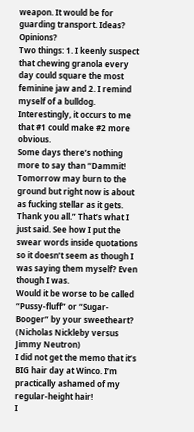weapon. It would be for guarding transport. Ideas? Opinions?
Two things: 1. I keenly suspect that chewing granola every day could square the most feminine jaw and 2. I remind myself of a bulldog. Interestingly, it occurs to me that #1 could make #2 more obvious.
Some days there’s nothing more to say than “Dammit! Tomorrow may burn to the ground but right now is about as fucking stellar as it gets. Thank you all.” That’s what I just said. See how I put the swear words inside quotations so it doesn’t seem as though I was saying them myself? Even though I was.
Would it be worse to be called “Pussy-fluff” or “Sugar-Booger” by your sweetheart? (Nicholas Nickleby versus Jimmy Neutron)
I did not get the memo that it’s BIG hair day at Winco. I’m practically ashamed of my regular-height hair!
I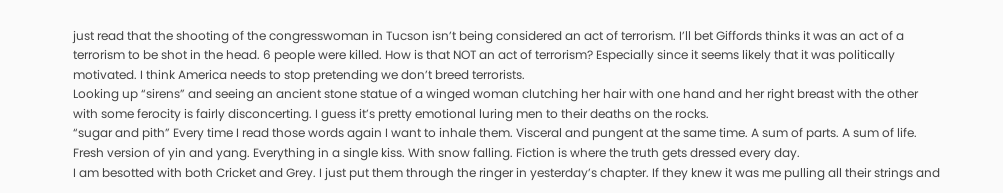just read that the shooting of the congresswoman in Tucson isn’t being considered an act of terrorism. I’ll bet Giffords thinks it was an act of a terrorism to be shot in the head. 6 people were killed. How is that NOT an act of terrorism? Especially since it seems likely that it was politically motivated. I think America needs to stop pretending we don’t breed terrorists.
Looking up “sirens” and seeing an ancient stone statue of a winged woman clutching her hair with one hand and her right breast with the other with some ferocity is fairly disconcerting. I guess it’s pretty emotional luring men to their deaths on the rocks.
“sugar and pith” Every time I read those words again I want to inhale them. Visceral and pungent at the same time. A sum of parts. A sum of life. Fresh version of yin and yang. Everything in a single kiss. With snow falling. Fiction is where the truth gets dressed every day.
I am besotted with both Cricket and Grey. I just put them through the ringer in yesterday’s chapter. If they knew it was me pulling all their strings and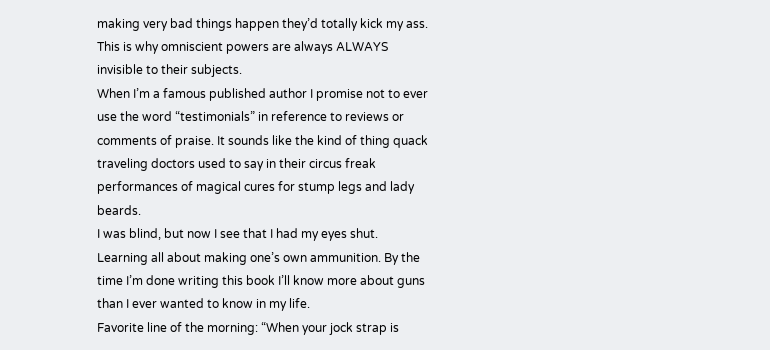making very bad things happen they’d totally kick my ass. This is why omniscient powers are always ALWAYS invisible to their subjects.
When I’m a famous published author I promise not to ever use the word “testimonials” in reference to reviews or comments of praise. It sounds like the kind of thing quack traveling doctors used to say in their circus freak performances of magical cures for stump legs and lady beards.
I was blind, but now I see that I had my eyes shut.
Learning all about making one’s own ammunition. By the time I’m done writing this book I’ll know more about guns than I ever wanted to know in my life.
Favorite line of the morning: “When your jock strap is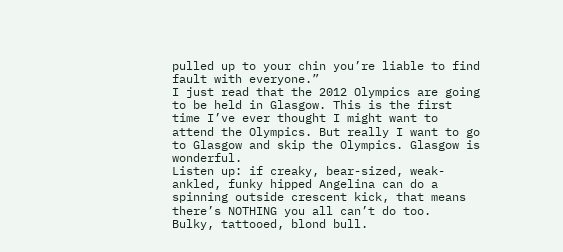pulled up to your chin you’re liable to find fault with everyone.”
I just read that the 2012 Olympics are going to be held in Glasgow. This is the first time I’ve ever thought I might want to attend the Olympics. But really I want to go to Glasgow and skip the Olympics. Glasgow is wonderful.
Listen up: if creaky, bear-sized, weak-ankled, funky hipped Angelina can do a spinning outside crescent kick, that means there’s NOTHING you all can’t do too.
Bulky, tattooed, blond bull.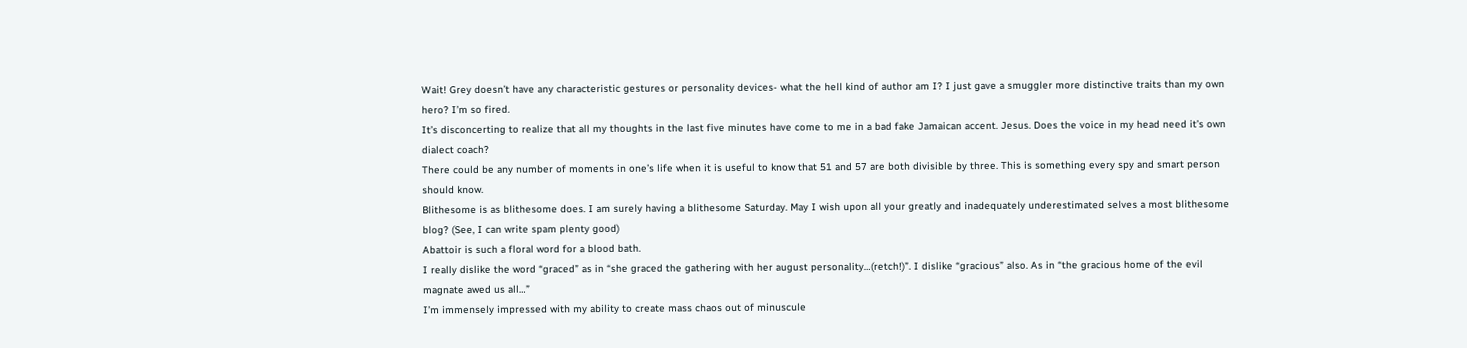Wait! Grey doesn’t have any characteristic gestures or personality devices- what the hell kind of author am I? I just gave a smuggler more distinctive traits than my own hero? I’m so fired.
It’s disconcerting to realize that all my thoughts in the last five minutes have come to me in a bad fake Jamaican accent. Jesus. Does the voice in my head need it’s own dialect coach?
There could be any number of moments in one’s life when it is useful to know that 51 and 57 are both divisible by three. This is something every spy and smart person should know.
Blithesome is as blithesome does. I am surely having a blithesome Saturday. May I wish upon all your greatly and inadequately underestimated selves a most blithesome blog? (See, I can write spam plenty good)
Abattoir is such a floral word for a blood bath.
I really dislike the word “graced” as in “she graced the gathering with her august personality…(retch!)”. I dislike “gracious” also. As in “the gracious home of the evil magnate awed us all…”
I’m immensely impressed with my ability to create mass chaos out of minuscule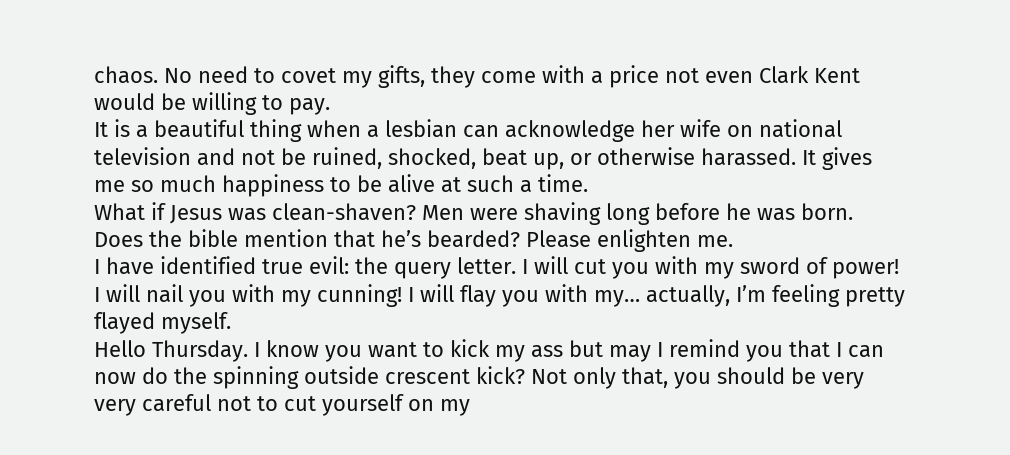chaos. No need to covet my gifts, they come with a price not even Clark Kent would be willing to pay.
It is a beautiful thing when a lesbian can acknowledge her wife on national television and not be ruined, shocked, beat up, or otherwise harassed. It gives me so much happiness to be alive at such a time.
What if Jesus was clean-shaven? Men were shaving long before he was born. Does the bible mention that he’s bearded? Please enlighten me.
I have identified true evil: the query letter. I will cut you with my sword of power! I will nail you with my cunning! I will flay you with my… actually, I’m feeling pretty flayed myself.
Hello Thursday. I know you want to kick my ass but may I remind you that I can now do the spinning outside crescent kick? Not only that, you should be very very careful not to cut yourself on my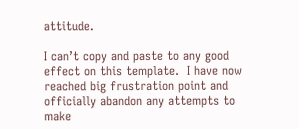attitude.

I can’t copy and paste to any good effect on this template.  I have now reached big frustration point and officially abandon any attempts to make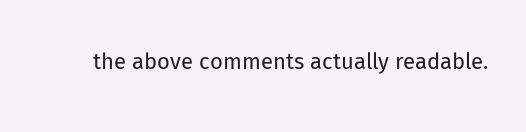the above comments actually readable.